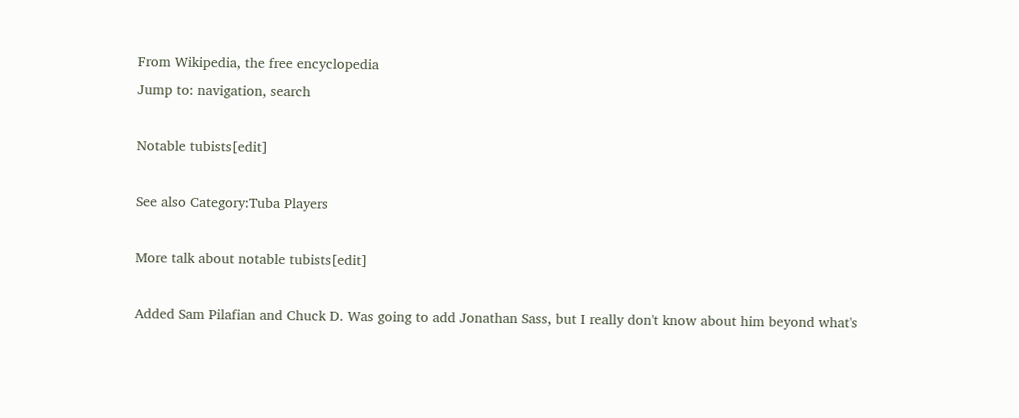From Wikipedia, the free encyclopedia
Jump to: navigation, search

Notable tubists[edit]

See also Category:Tuba Players

More talk about notable tubists[edit]

Added Sam Pilafian and Chuck D. Was going to add Jonathan Sass, but I really don't know about him beyond what's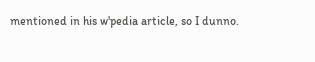mentioned in his w'pedia article, so I dunno.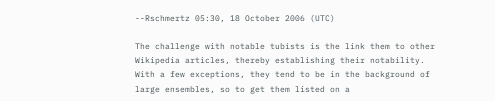--Rschmertz 05:30, 18 October 2006 (UTC)

The challenge with notable tubists is the link them to other Wikipedia articles, thereby establishing their notability. With a few exceptions, they tend to be in the background of large ensembles, so to get them listed on a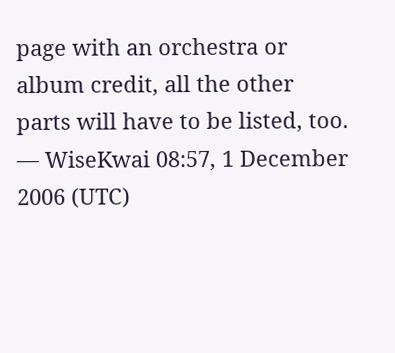page with an orchestra or album credit, all the other parts will have to be listed, too. — WiseKwai 08:57, 1 December 2006 (UTC)